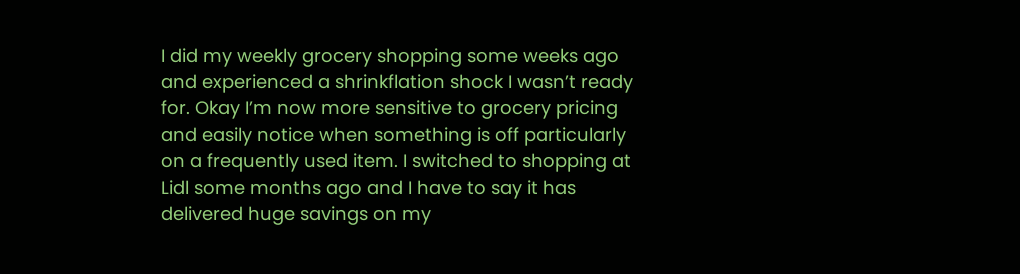I did my weekly grocery shopping some weeks ago and experienced a shrinkflation shock I wasn’t ready for. Okay I’m now more sensitive to grocery pricing and easily notice when something is off particularly on a frequently used item. I switched to shopping at Lidl some months ago and I have to say it has delivered huge savings on my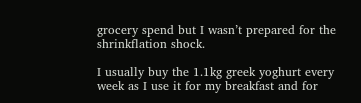grocery spend but I wasn’t prepared for the shrinkflation shock.

I usually buy the 1.1kg greek yoghurt every week as I use it for my breakfast and for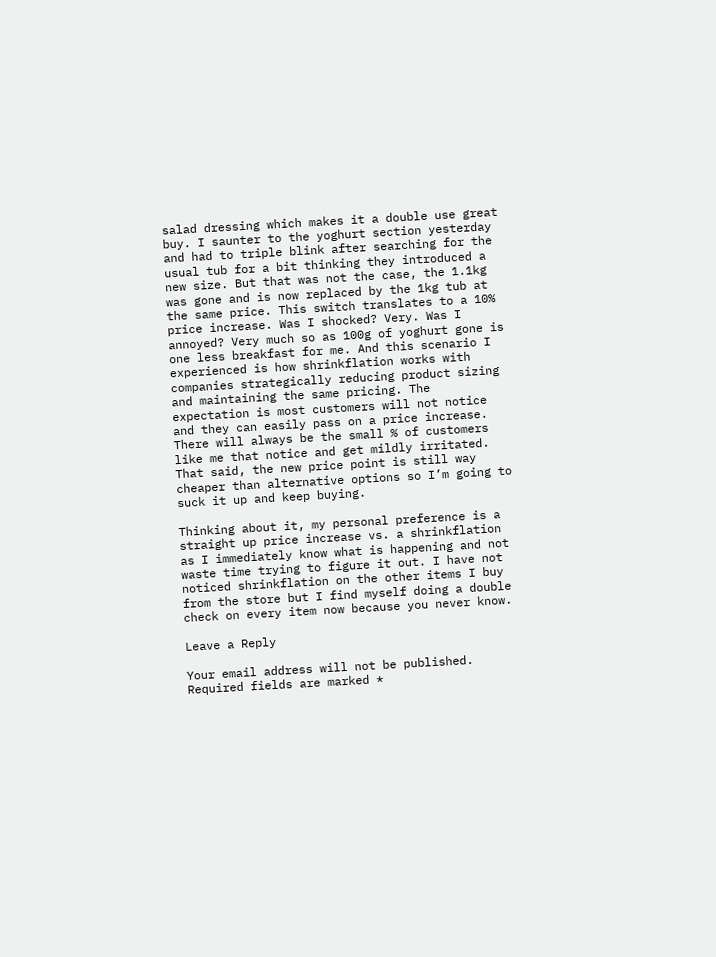salad dressing which makes it a double use great buy. I saunter to the yoghurt section yesterday and had to triple blink after searching for the usual tub for a bit thinking they introduced a new size. But that was not the case, the 1.1kg was gone and is now replaced by the 1kg tub at the same price. This switch translates to a 10% price increase. Was I shocked? Very. Was I annoyed? Very much so as 100g of yoghurt gone is one less breakfast for me. And this scenario I experienced is how shrinkflation works with companies strategically reducing product sizing and maintaining the same pricing. The expectation is most customers will not notice and they can easily pass on a price increase. There will always be the small % of customers like me that notice and get mildly irritated. That said, the new price point is still way cheaper than alternative options so I’m going to suck it up and keep buying.

Thinking about it, my personal preference is a straight up price increase vs. a shrinkflation as I immediately know what is happening and not waste time trying to figure it out. I have not noticed shrinkflation on the other items I buy from the store but I find myself doing a double check on every item now because you never know.

Leave a Reply

Your email address will not be published. Required fields are marked *